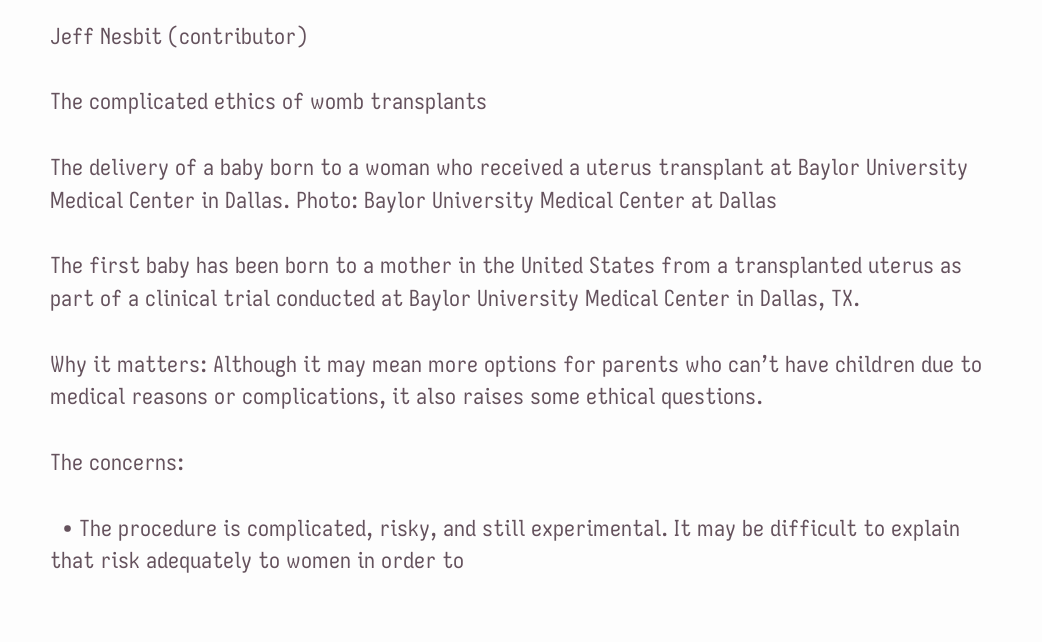Jeff Nesbit (contributor)

The complicated ethics of womb transplants

The delivery of a baby born to a woman who received a uterus transplant at Baylor University Medical Center in Dallas. Photo: Baylor University Medical Center at Dallas

The first baby has been born to a mother in the United States from a transplanted uterus as part of a clinical trial conducted at Baylor University Medical Center in Dallas, TX.

Why it matters: Although it may mean more options for parents who can’t have children due to medical reasons or complications, it also raises some ethical questions.

The concerns:

  • The procedure is complicated, risky, and still experimental. It may be difficult to explain that risk adequately to women in order to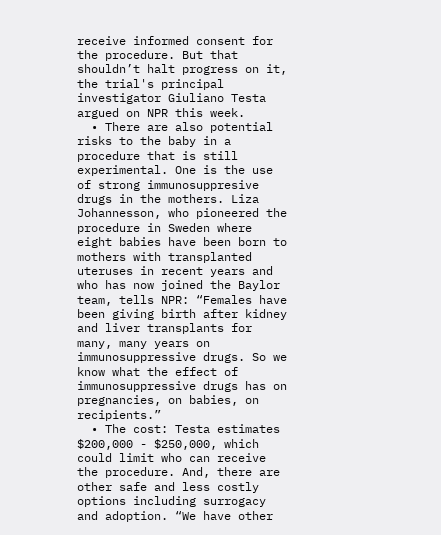receive informed consent for the procedure. But that shouldn’t halt progress on it, the trial's principal investigator Giuliano Testa argued on NPR this week.
  • There are also potential risks to the baby in a procedure that is still experimental. One is the use of strong immunosuppresive drugs in the mothers. Liza Johannesson, who pioneered the procedure in Sweden where eight babies have been born to mothers with transplanted uteruses in recent years and who has now joined the Baylor team, tells NPR: “Females have been giving birth after kidney and liver transplants for many, many years on immunosuppressive drugs. So we know what the effect of immunosuppressive drugs has on pregnancies, on babies, on recipients.”
  • The cost: Testa estimates $200,000 - $250,000, which could limit who can receive the procedure. And, there are other safe and less costly options including surrogacy and adoption. “We have other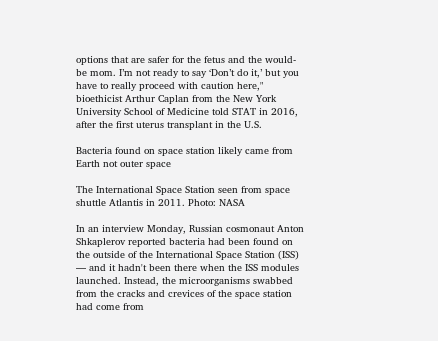options that are safer for the fetus and the would-be mom. I’m not ready to say ‘Don’t do it,’ but you have to really proceed with caution here," bioethicist Arthur Caplan from the New York University School of Medicine told STAT in 2016, after the first uterus transplant in the U.S.

Bacteria found on space station likely came from Earth not outer space

The International Space Station seen from space shuttle Atlantis in 2011. Photo: NASA

In an interview Monday, Russian cosmonaut Anton Shkaplerov reported bacteria had been found on the outside of the International Space Station (ISS) — and it hadn't been there when the ISS modules launched. Instead, the microorganisms swabbed from the cracks and crevices of the space station had come from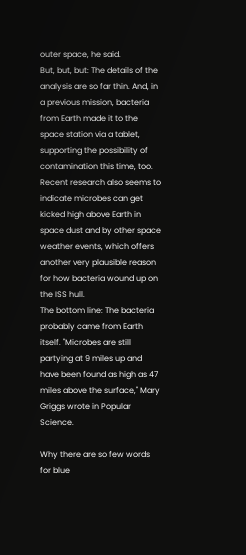outer space, he said.
But, but, but: The details of the analysis are so far thin. And, in a previous mission, bacteria from Earth made it to the space station via a tablet, supporting the possibility of contamination this time, too. Recent research also seems to indicate microbes can get kicked high above Earth in space dust and by other space weather events, which offers another very plausible reason for how bacteria wound up on the ISS hull.
The bottom line: The bacteria probably came from Earth itself. "Microbes are still partying at 9 miles up and have been found as high as 47 miles above the surface," Mary Griggs wrote in Popular Science.

Why there are so few words for blue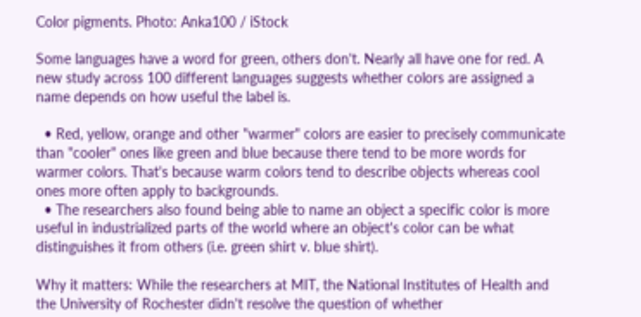Color pigments. Photo: Anka100 / iStock

Some languages have a word for green, others don't. Nearly all have one for red. A new study across 100 different languages suggests whether colors are assigned a name depends on how useful the label is.

  • Red, yellow, orange and other "warmer" colors are easier to precisely communicate than "cooler" ones like green and blue because there tend to be more words for warmer colors. That's because warm colors tend to describe objects whereas cool ones more often apply to backgrounds.
  • The researchers also found being able to name an object a specific color is more useful in industrialized parts of the world where an object's color can be what distinguishes it from others (i.e. green shirt v. blue shirt).

Why it matters: While the researchers at MIT, the National Institutes of Health and the University of Rochester didn't resolve the question of whether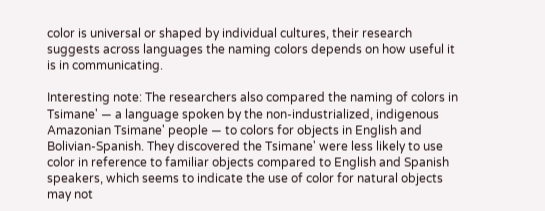color is universal or shaped by individual cultures, their research suggests across languages the naming colors depends on how useful it is in communicating.

Interesting note: The researchers also compared the naming of colors in Tsimane' — a language spoken by the non-industrialized, indigenous Amazonian Tsimane' people — to colors for objects in English and Bolivian-Spanish. They discovered the Tsimane' were less likely to use color in reference to familiar objects compared to English and Spanish speakers, which seems to indicate the use of color for natural objects may not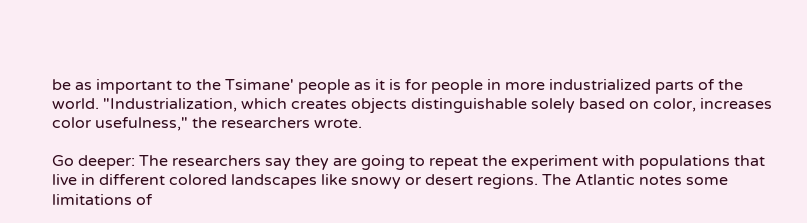be as important to the Tsimane' people as it is for people in more industrialized parts of the world. "Industrialization, which creates objects distinguishable solely based on color, increases color usefulness," the researchers wrote.

Go deeper: The researchers say they are going to repeat the experiment with populations that live in different colored landscapes like snowy or desert regions. The Atlantic notes some limitations of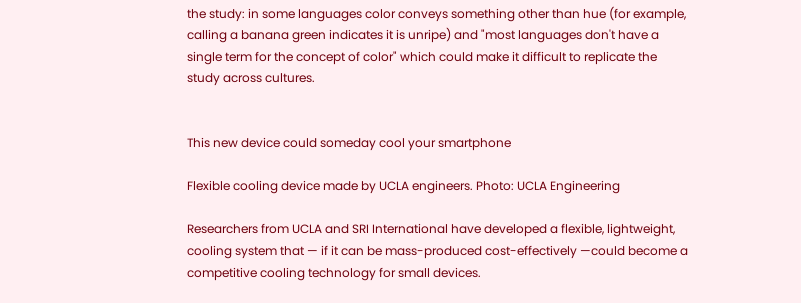the study: in some languages color conveys something other than hue (for example, calling a banana green indicates it is unripe) and "most languages don't have a single term for the concept of color" which could make it difficult to replicate the study across cultures.


This new device could someday cool your smartphone

Flexible cooling device made by UCLA engineers. Photo: UCLA Engineering

Researchers from UCLA and SRI International have developed a flexible, lightweight, cooling system that — if it can be mass-produced cost-effectively —could become a competitive cooling technology for small devices.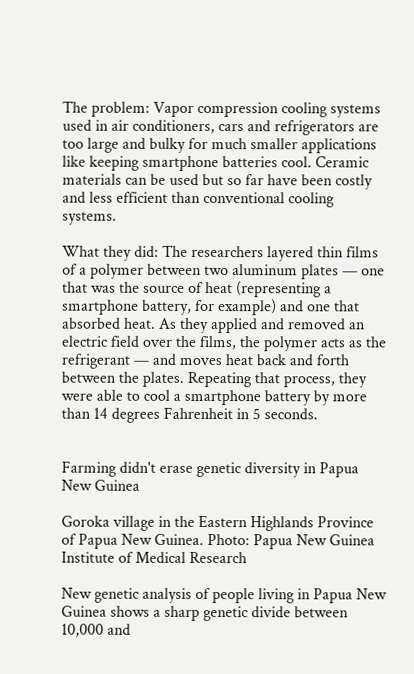The problem: Vapor compression cooling systems used in air conditioners, cars and refrigerators are too large and bulky for much smaller applications like keeping smartphone batteries cool. Ceramic materials can be used but so far have been costly and less efficient than conventional cooling systems.

What they did: The researchers layered thin films of a polymer between two aluminum plates — one that was the source of heat (representing a smartphone battery, for example) and one that absorbed heat. As they applied and removed an electric field over the films, the polymer acts as the refrigerant — and moves heat back and forth between the plates. Repeating that process, they were able to cool a smartphone battery by more than 14 degrees Fahrenheit in 5 seconds.


Farming didn't erase genetic diversity in Papua New Guinea

Goroka village in the Eastern Highlands Province of Papua New Guinea. Photo: Papua New Guinea Institute of Medical Research

New genetic analysis of people living in Papua New Guinea shows a sharp genetic divide between 10,000 and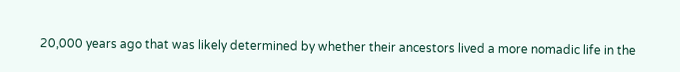20,000 years ago that was likely determined by whether their ancestors lived a more nomadic life in the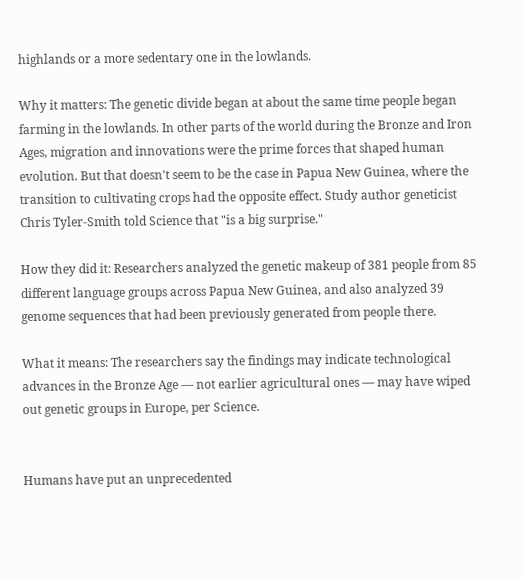highlands or a more sedentary one in the lowlands.

Why it matters: The genetic divide began at about the same time people began farming in the lowlands. In other parts of the world during the Bronze and Iron Ages, migration and innovations were the prime forces that shaped human evolution. But that doesn't seem to be the case in Papua New Guinea, where the transition to cultivating crops had the opposite effect. Study author geneticist Chris Tyler-Smith told Science that "is a big surprise."

How they did it: Researchers analyzed the genetic makeup of 381 people from 85 different language groups across Papua New Guinea, and also analyzed 39 genome sequences that had been previously generated from people there.

What it means: The researchers say the findings may indicate technological advances in the Bronze Age — not earlier agricultural ones — may have wiped out genetic groups in Europe, per Science.


Humans have put an unprecedented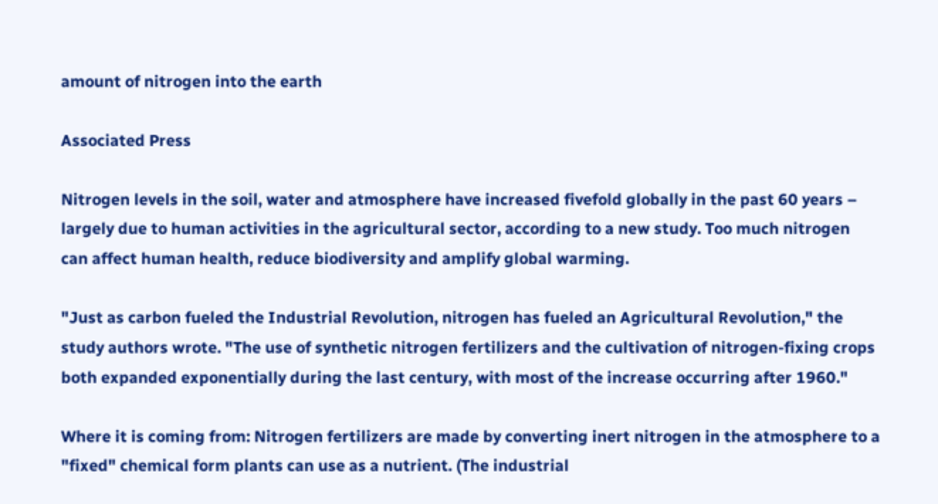amount of nitrogen into the earth

Associated Press

Nitrogen levels in the soil, water and atmosphere have increased fivefold globally in the past 60 years – largely due to human activities in the agricultural sector, according to a new study. Too much nitrogen can affect human health, reduce biodiversity and amplify global warming.

"Just as carbon fueled the Industrial Revolution, nitrogen has fueled an Agricultural Revolution," the study authors wrote. "The use of synthetic nitrogen fertilizers and the cultivation of nitrogen-fixing crops both expanded exponentially during the last century, with most of the increase occurring after 1960."

Where it is coming from: Nitrogen fertilizers are made by converting inert nitrogen in the atmosphere to a "fixed" chemical form plants can use as a nutrient. (The industrial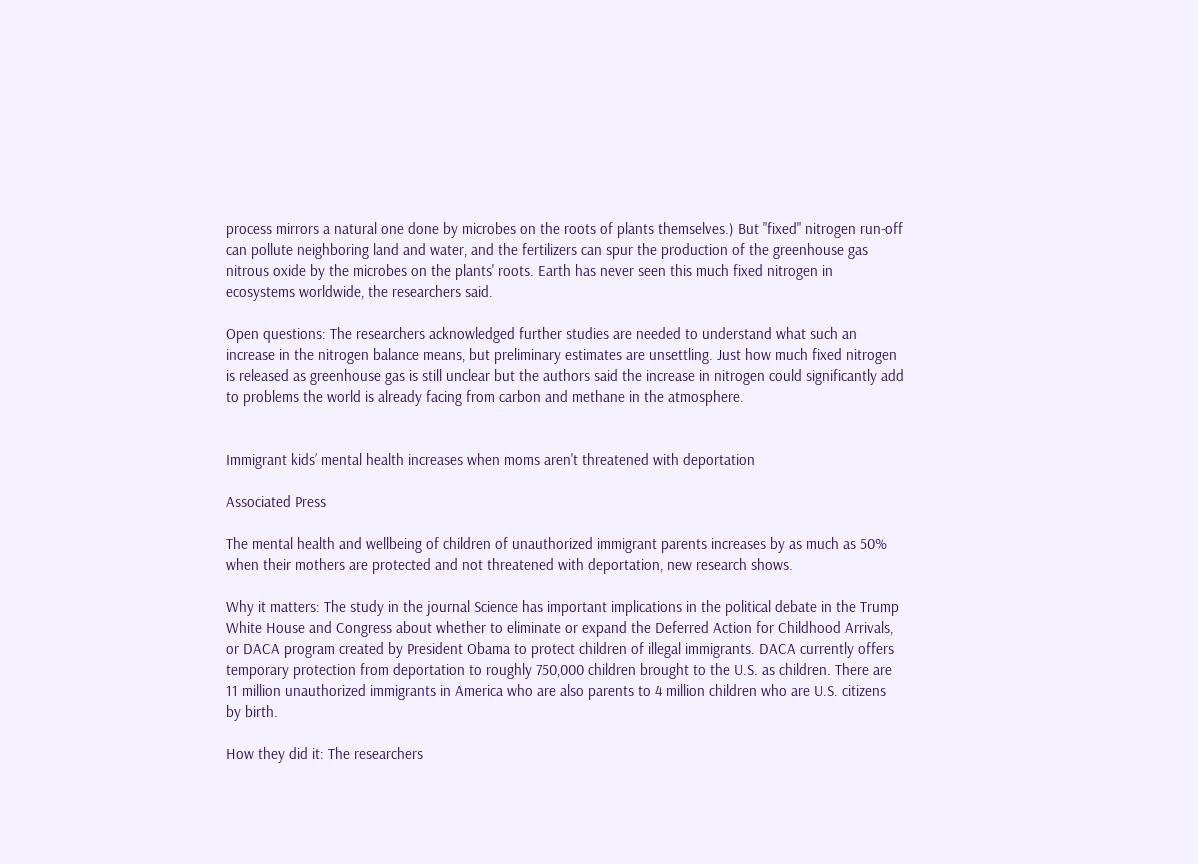process mirrors a natural one done by microbes on the roots of plants themselves.) But "fixed" nitrogen run-off can pollute neighboring land and water, and the fertilizers can spur the production of the greenhouse gas nitrous oxide by the microbes on the plants' roots. Earth has never seen this much fixed nitrogen in ecosystems worldwide, the researchers said.

Open questions: The researchers acknowledged further studies are needed to understand what such an increase in the nitrogen balance means, but preliminary estimates are unsettling. Just how much fixed nitrogen is released as greenhouse gas is still unclear but the authors said the increase in nitrogen could significantly add to problems the world is already facing from carbon and methane in the atmosphere.


Immigrant kids’ mental health increases when moms aren't threatened with deportation

Associated Press

The mental health and wellbeing of children of unauthorized immigrant parents increases by as much as 50% when their mothers are protected and not threatened with deportation, new research shows.

Why it matters: The study in the journal Science has important implications in the political debate in the Trump White House and Congress about whether to eliminate or expand the Deferred Action for Childhood Arrivals, or DACA program created by President Obama to protect children of illegal immigrants. DACA currently offers temporary protection from deportation to roughly 750,000 children brought to the U.S. as children. There are 11 million unauthorized immigrants in America who are also parents to 4 million children who are U.S. citizens by birth.

How they did it: The researchers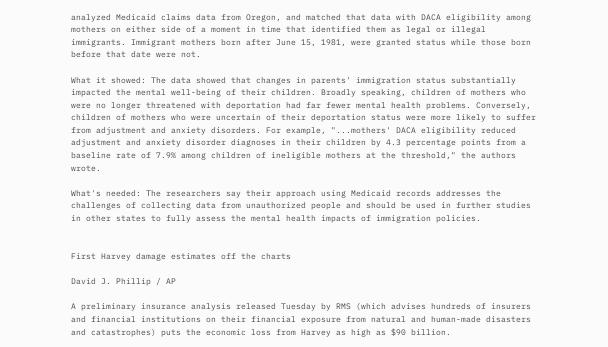analyzed Medicaid claims data from Oregon, and matched that data with DACA eligibility among mothers on either side of a moment in time that identified them as legal or illegal immigrants. Immigrant mothers born after June 15, 1981, were granted status while those born before that date were not.

What it showed: The data showed that changes in parents' immigration status substantially impacted the mental well-being of their children. Broadly speaking, children of mothers who were no longer threatened with deportation had far fewer mental health problems. Conversely, children of mothers who were uncertain of their deportation status were more likely to suffer from adjustment and anxiety disorders. For example, "...mothers' DACA eligibility reduced adjustment and anxiety disorder diagnoses in their children by 4.3 percentage points from a baseline rate of 7.9% among children of ineligible mothers at the threshold," the authors wrote.

What's needed: The researchers say their approach using Medicaid records addresses the challenges of collecting data from unauthorized people and should be used in further studies in other states to fully assess the mental health impacts of immigration policies.


First Harvey damage estimates off the charts

David J. Phillip / AP

A preliminary insurance analysis released Tuesday by RMS (which advises hundreds of insurers and financial institutions on their financial exposure from natural and human-made disasters and catastrophes) puts the economic loss from Harvey as high as $90 billion.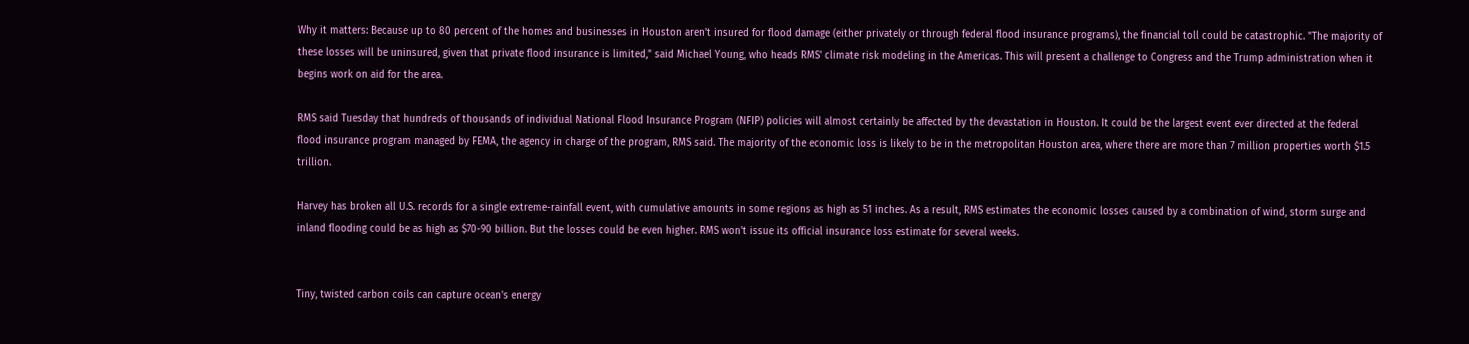Why it matters: Because up to 80 percent of the homes and businesses in Houston aren't insured for flood damage (either privately or through federal flood insurance programs), the financial toll could be catastrophic. "The majority of these losses will be uninsured, given that private flood insurance is limited," said Michael Young, who heads RMS' climate risk modeling in the Americas. This will present a challenge to Congress and the Trump administration when it begins work on aid for the area.

RMS said Tuesday that hundreds of thousands of individual National Flood Insurance Program (NFIP) policies will almost certainly be affected by the devastation in Houston. It could be the largest event ever directed at the federal flood insurance program managed by FEMA, the agency in charge of the program, RMS said. The majority of the economic loss is likely to be in the metropolitan Houston area, where there are more than 7 million properties worth $1.5 trillion.

Harvey has broken all U.S. records for a single extreme-rainfall event, with cumulative amounts in some regions as high as 51 inches. As a result, RMS estimates the economic losses caused by a combination of wind, storm surge and inland flooding could be as high as $70-90 billion. But the losses could be even higher. RMS won't issue its official insurance loss estimate for several weeks.


Tiny, twisted carbon coils can capture ocean's energy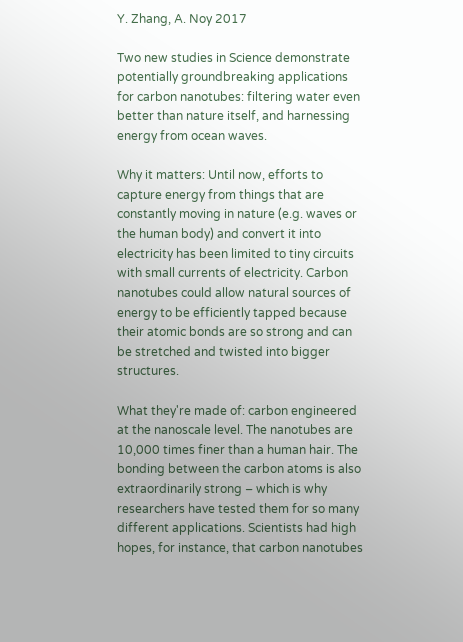Y. Zhang, A. Noy 2017

Two new studies in Science demonstrate potentially groundbreaking applications for carbon nanotubes: filtering water even better than nature itself, and harnessing energy from ocean waves.

Why it matters: Until now, efforts to capture energy from things that are constantly moving in nature (e.g. waves or the human body) and convert it into electricity has been limited to tiny circuits with small currents of electricity. Carbon nanotubes could allow natural sources of energy to be efficiently tapped because their atomic bonds are so strong and can be stretched and twisted into bigger structures.

What they're made of: carbon engineered at the nanoscale level. The nanotubes are 10,000 times finer than a human hair. The bonding between the carbon atoms is also extraordinarily strong – which is why researchers have tested them for so many different applications. Scientists had high hopes, for instance, that carbon nanotubes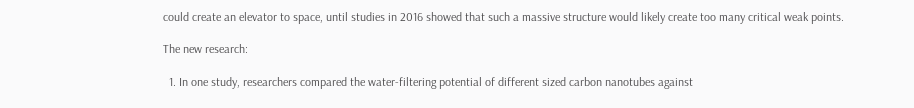could create an elevator to space, until studies in 2016 showed that such a massive structure would likely create too many critical weak points.

The new research:

  1. In one study, researchers compared the water-filtering potential of different sized carbon nanotubes against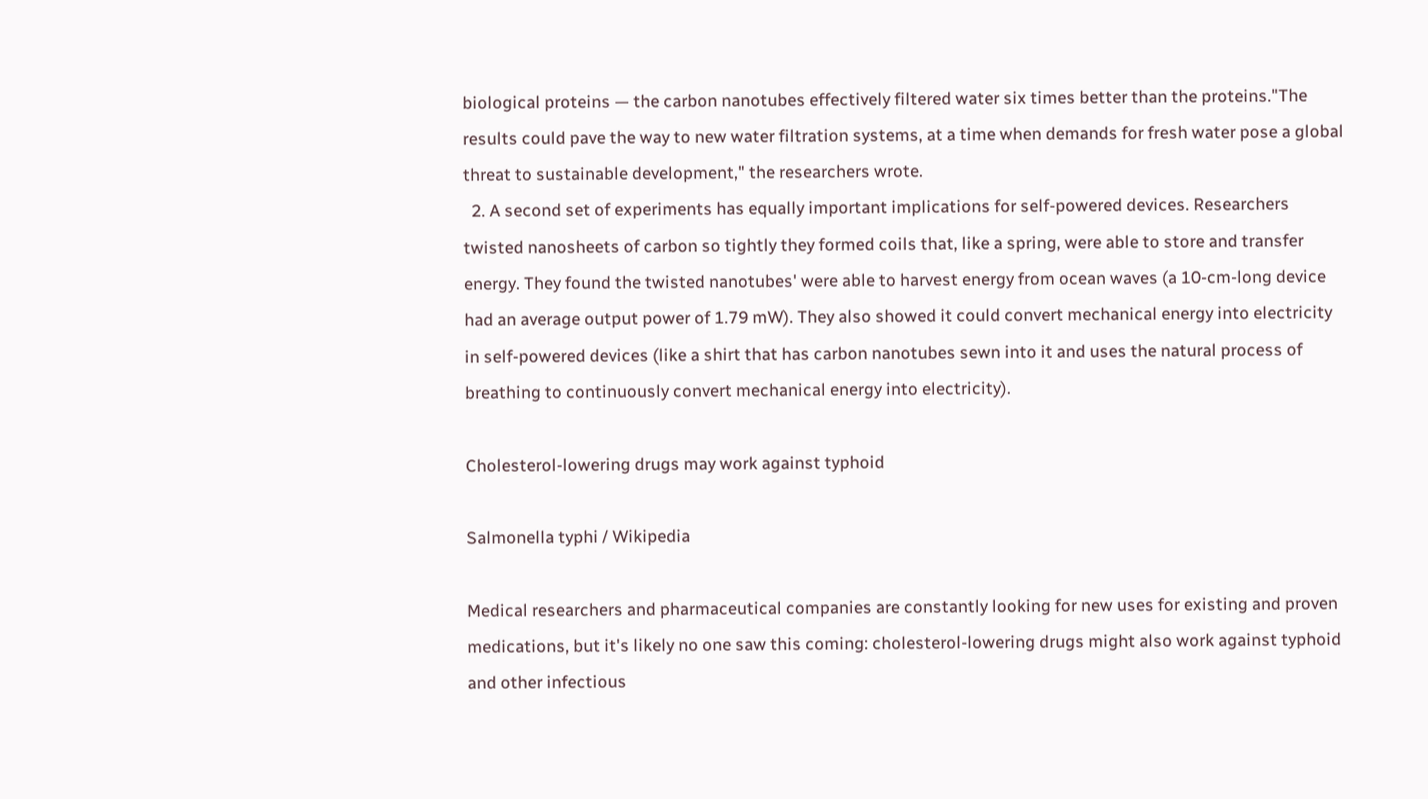biological proteins — the carbon nanotubes effectively filtered water six times better than the proteins."The results could pave the way to new water filtration systems, at a time when demands for fresh water pose a global threat to sustainable development," the researchers wrote.
  2. A second set of experiments has equally important implications for self-powered devices. Researchers twisted nanosheets of carbon so tightly they formed coils that, like a spring, were able to store and transfer energy. They found the twisted nanotubes' were able to harvest energy from ocean waves (a 10-cm-long device had an average output power of 1.79 mW). They also showed it could convert mechanical energy into electricity in self-powered devices (like a shirt that has carbon nanotubes sewn into it and uses the natural process of breathing to continuously convert mechanical energy into electricity).

Cholesterol-lowering drugs may work against typhoid

Salmonella typhi / Wikipedia

Medical researchers and pharmaceutical companies are constantly looking for new uses for existing and proven medications, but it's likely no one saw this coming: cholesterol-lowering drugs might also work against typhoid and other infectious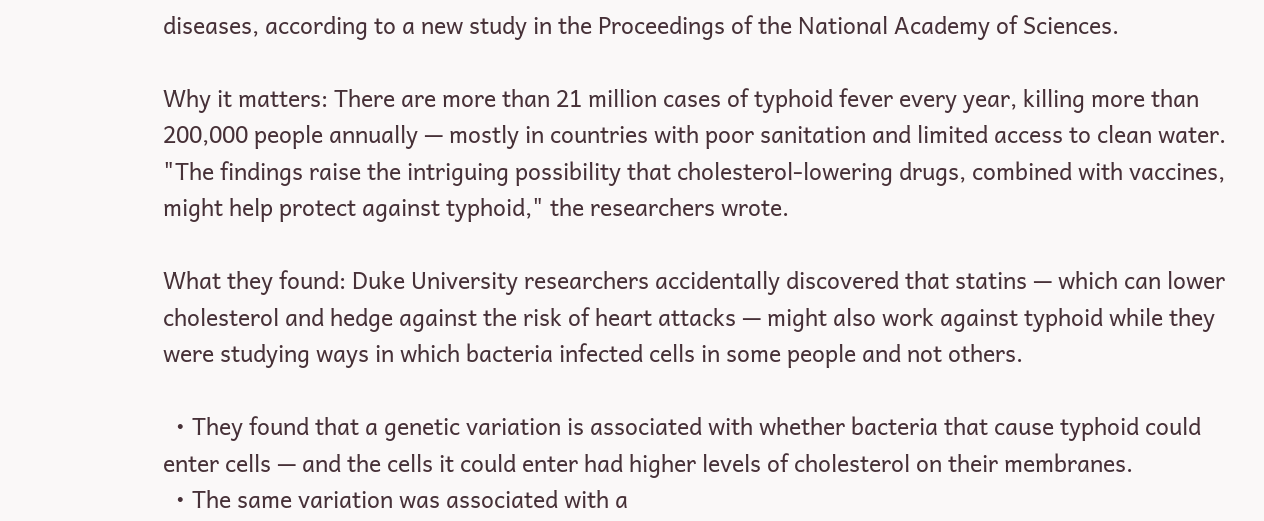diseases, according to a new study in the Proceedings of the National Academy of Sciences.

Why it matters: There are more than 21 million cases of typhoid fever every year, killing more than 200,000 people annually — mostly in countries with poor sanitation and limited access to clean water. "The findings raise the intriguing possibility that cholesterol-lowering drugs, combined with vaccines, might help protect against typhoid," the researchers wrote.

What they found: Duke University researchers accidentally discovered that statins — which can lower cholesterol and hedge against the risk of heart attacks — might also work against typhoid while they were studying ways in which bacteria infected cells in some people and not others.

  • They found that a genetic variation is associated with whether bacteria that cause typhoid could enter cells — and the cells it could enter had higher levels of cholesterol on their membranes.
  • The same variation was associated with a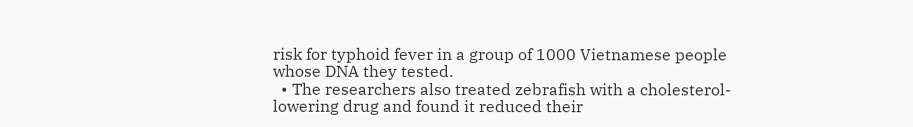risk for typhoid fever in a group of 1000 Vietnamese people whose DNA they tested.
  • The researchers also treated zebrafish with a cholesterol-lowering drug and found it reduced their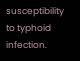susceptibility to typhoid infection.